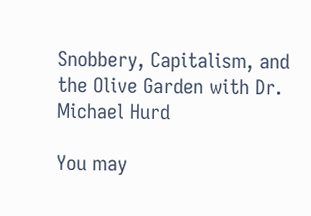Snobbery, Capitalism, and the Olive Garden with Dr. Michael Hurd

You may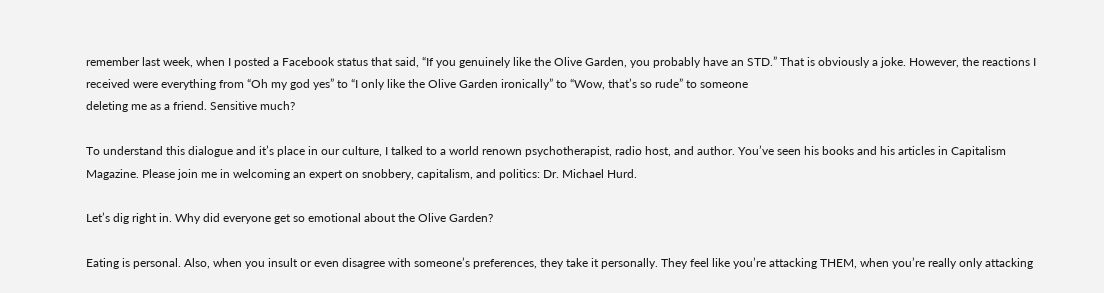remember last week, when I posted a Facebook status that said, “If you genuinely like the Olive Garden, you probably have an STD.” That is obviously a joke. However, the reactions I received were everything from “Oh my god yes” to “I only like the Olive Garden ironically” to “Wow, that’s so rude” to someone
deleting me as a friend. Sensitive much?

To understand this dialogue and it’s place in our culture, I talked to a world renown psychotherapist, radio host, and author. You’ve seen his books and his articles in Capitalism Magazine. Please join me in welcoming an expert on snobbery, capitalism, and politics: Dr. Michael Hurd.

Let’s dig right in. Why did everyone get so emotional about the Olive Garden?

Eating is personal. Also, when you insult or even disagree with someone’s preferences, they take it personally. They feel like you’re attacking THEM, when you’re really only attacking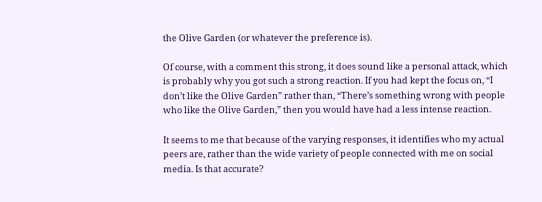the Olive Garden (or whatever the preference is).

Of course, with a comment this strong, it does sound like a personal attack, which is probably why you got such a strong reaction. If you had kept the focus on, “I don’t like the Olive Garden” rather than, “There’s something wrong with people who like the Olive Garden,” then you would have had a less intense reaction.

It seems to me that because of the varying responses, it identifies who my actual peers are, rather than the wide variety of people connected with me on social media. Is that accurate?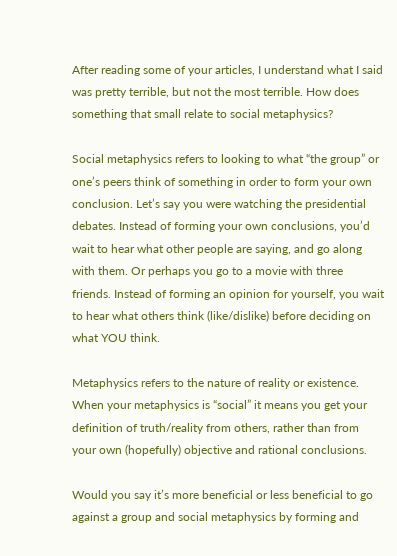After reading some of your articles, I understand what I said was pretty terrible, but not the most terrible. How does something that small relate to social metaphysics?

Social metaphysics refers to looking to what “the group” or one’s peers think of something in order to form your own conclusion. Let’s say you were watching the presidential debates. Instead of forming your own conclusions, you’d wait to hear what other people are saying, and go along with them. Or perhaps you go to a movie with three friends. Instead of forming an opinion for yourself, you wait to hear what others think (like/dislike) before deciding on what YOU think.

Metaphysics refers to the nature of reality or existence. When your metaphysics is “social” it means you get your definition of truth/reality from others, rather than from your own (hopefully) objective and rational conclusions.

Would you say it’s more beneficial or less beneficial to go against a group and social metaphysics by forming and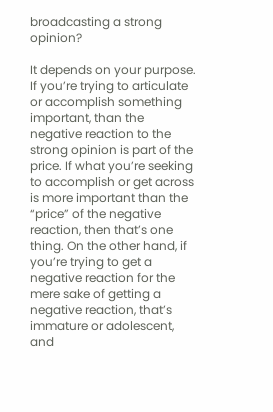broadcasting a strong opinion?

It depends on your purpose. If you’re trying to articulate or accomplish something important, than the negative reaction to the strong opinion is part of the price. If what you’re seeking to accomplish or get across is more important than the “price” of the negative reaction, then that’s one thing. On the other hand, if you’re trying to get a negative reaction for the mere sake of getting a negative reaction, that’s immature or adolescent, and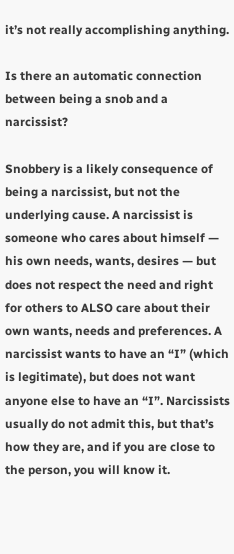it’s not really accomplishing anything.

Is there an automatic connection between being a snob and a narcissist?

Snobbery is a likely consequence of being a narcissist, but not the underlying cause. A narcissist is someone who cares about himself — his own needs, wants, desires — but does not respect the need and right for others to ALSO care about their own wants, needs and preferences. A narcissist wants to have an “I” (which is legitimate), but does not want anyone else to have an “I”. Narcissists usually do not admit this, but that’s how they are, and if you are close to the person, you will know it.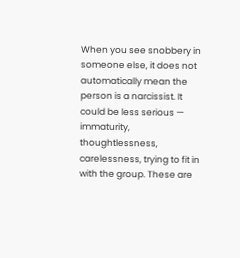When you see snobbery in someone else, it does not automatically mean the person is a narcissist. It could be less serious — immaturity, thoughtlessness, carelessness, trying to fit in with the group. These are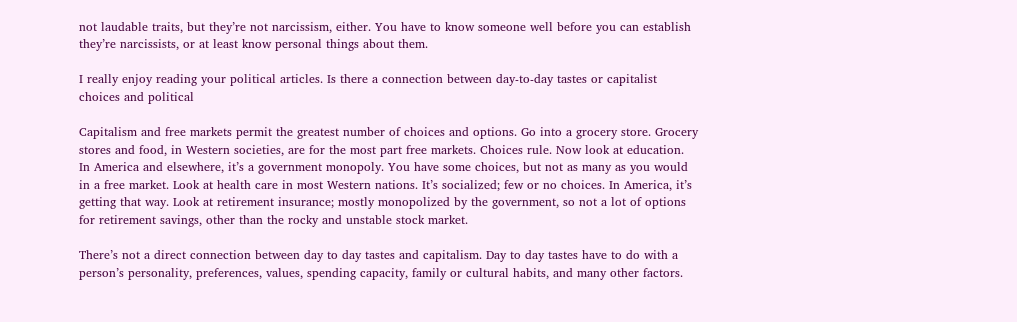not laudable traits, but they’re not narcissism, either. You have to know someone well before you can establish they’re narcissists, or at least know personal things about them.

I really enjoy reading your political articles. Is there a connection between day-to-day tastes or capitalist choices and political

Capitalism and free markets permit the greatest number of choices and options. Go into a grocery store. Grocery stores and food, in Western societies, are for the most part free markets. Choices rule. Now look at education. In America and elsewhere, it’s a government monopoly. You have some choices, but not as many as you would in a free market. Look at health care in most Western nations. It’s socialized; few or no choices. In America, it’s getting that way. Look at retirement insurance; mostly monopolized by the government, so not a lot of options for retirement savings, other than the rocky and unstable stock market.

There’s not a direct connection between day to day tastes and capitalism. Day to day tastes have to do with a person’s personality, preferences, values, spending capacity, family or cultural habits, and many other factors.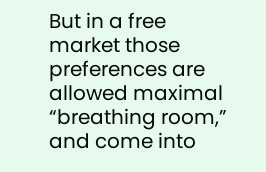But in a free market those preferences are allowed maximal “breathing room,” and come into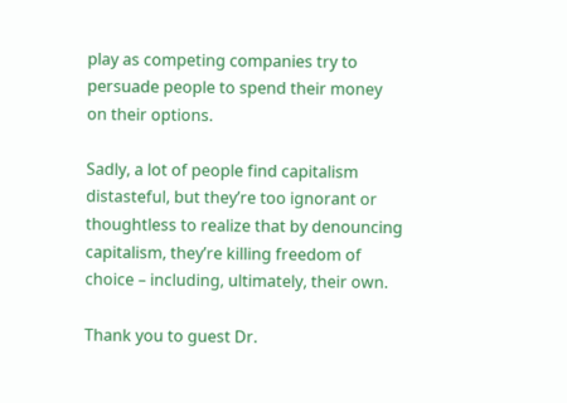play as competing companies try to persuade people to spend their money on their options.

Sadly, a lot of people find capitalism distasteful, but they’re too ignorant or thoughtless to realize that by denouncing capitalism, they’re killing freedom of choice – including, ultimately, their own.

Thank you to guest Dr.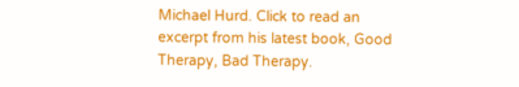Michael Hurd. Click to read an excerpt from his latest book, Good Therapy, Bad Therapy.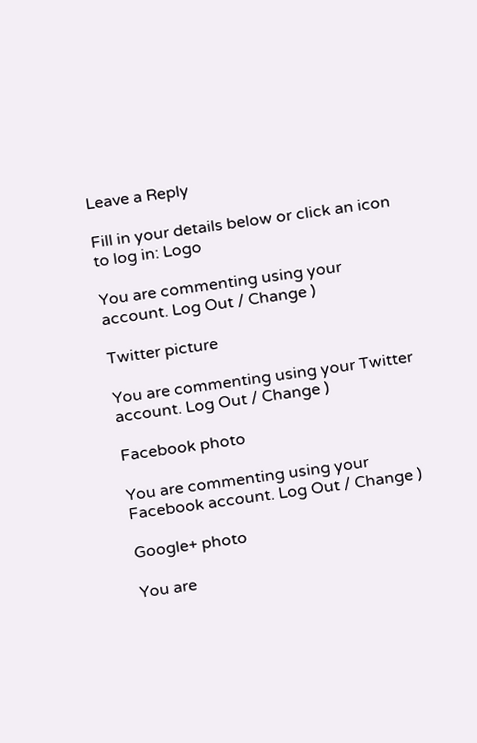Leave a Reply

Fill in your details below or click an icon to log in: Logo

You are commenting using your account. Log Out / Change )

Twitter picture

You are commenting using your Twitter account. Log Out / Change )

Facebook photo

You are commenting using your Facebook account. Log Out / Change )

Google+ photo

You are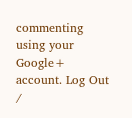commenting using your Google+ account. Log Out /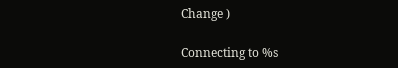Change )

Connecting to %s